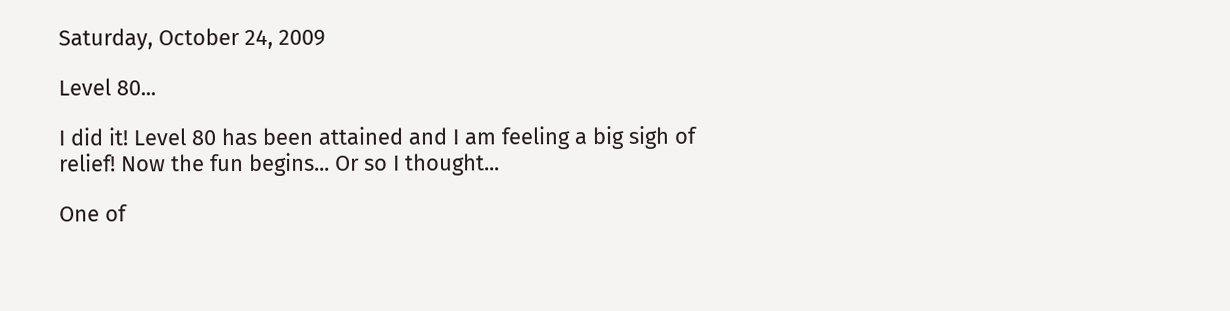Saturday, October 24, 2009

Level 80...

I did it! Level 80 has been attained and I am feeling a big sigh of relief! Now the fun begins... Or so I thought...

One of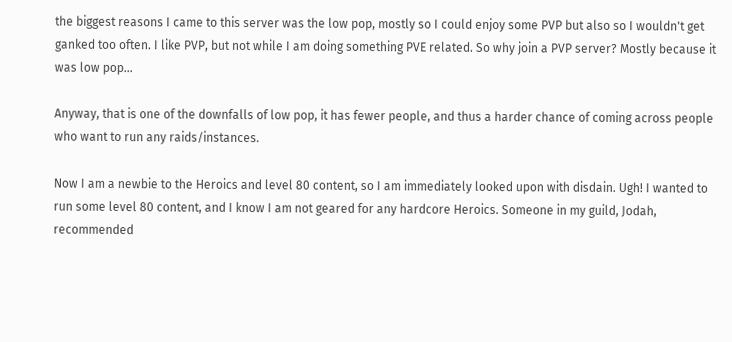the biggest reasons I came to this server was the low pop, mostly so I could enjoy some PVP but also so I wouldn't get ganked too often. I like PVP, but not while I am doing something PVE related. So why join a PVP server? Mostly because it was low pop...

Anyway, that is one of the downfalls of low pop, it has fewer people, and thus a harder chance of coming across people who want to run any raids/instances.

Now I am a newbie to the Heroics and level 80 content, so I am immediately looked upon with disdain. Ugh! I wanted to run some level 80 content, and I know I am not geared for any hardcore Heroics. Someone in my guild, Jodah, recommended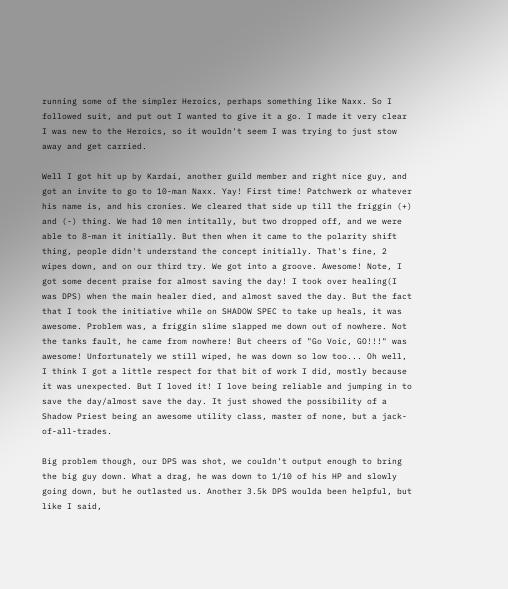running some of the simpler Heroics, perhaps something like Naxx. So I followed suit, and put out I wanted to give it a go. I made it very clear I was new to the Heroics, so it wouldn't seem I was trying to just stow away and get carried.

Well I got hit up by Kardai, another guild member and right nice guy, and got an invite to go to 10-man Naxx. Yay! First time! Patchwerk or whatever his name is, and his cronies. We cleared that side up till the friggin (+) and (-) thing. We had 10 men intitally, but two dropped off, and we were able to 8-man it initially. But then when it came to the polarity shift thing, people didn't understand the concept initially. That's fine, 2 wipes down, and on our third try. We got into a groove. Awesome! Note, I got some decent praise for almost saving the day! I took over healing(I was DPS) when the main healer died, and almost saved the day. But the fact that I took the initiative while on SHADOW SPEC to take up heals, it was awesome. Problem was, a friggin slime slapped me down out of nowhere. Not the tanks fault, he came from nowhere! But cheers of "Go Voic, GO!!!" was awesome! Unfortunately we still wiped, he was down so low too... Oh well, I think I got a little respect for that bit of work I did, mostly because it was unexpected. But I loved it! I love being reliable and jumping in to save the day/almost save the day. It just showed the possibility of a Shadow Priest being an awesome utility class, master of none, but a jack-of-all-trades.

Big problem though, our DPS was shot, we couldn't output enough to bring the big guy down. What a drag, he was down to 1/10 of his HP and slowly going down, but he outlasted us. Another 3.5k DPS woulda been helpful, but like I said,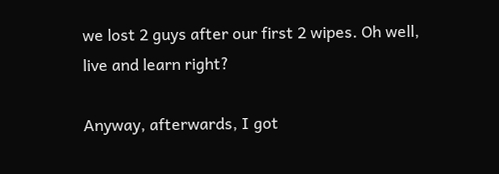we lost 2 guys after our first 2 wipes. Oh well, live and learn right?

Anyway, afterwards, I got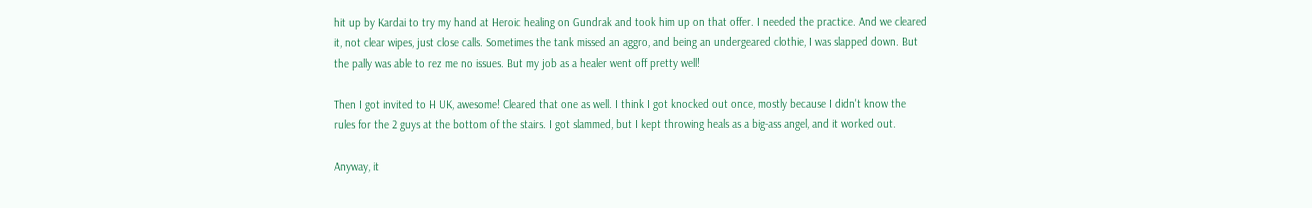hit up by Kardai to try my hand at Heroic healing on Gundrak and took him up on that offer. I needed the practice. And we cleared it, not clear wipes, just close calls. Sometimes the tank missed an aggro, and being an undergeared clothie, I was slapped down. But the pally was able to rez me no issues. But my job as a healer went off pretty well!

Then I got invited to H UK, awesome! Cleared that one as well. I think I got knocked out once, mostly because I didn't know the rules for the 2 guys at the bottom of the stairs. I got slammed, but I kept throwing heals as a big-ass angel, and it worked out.

Anyway, it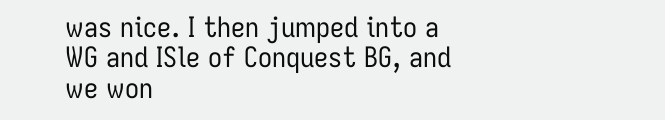was nice. I then jumped into a WG and ISle of Conquest BG, and we won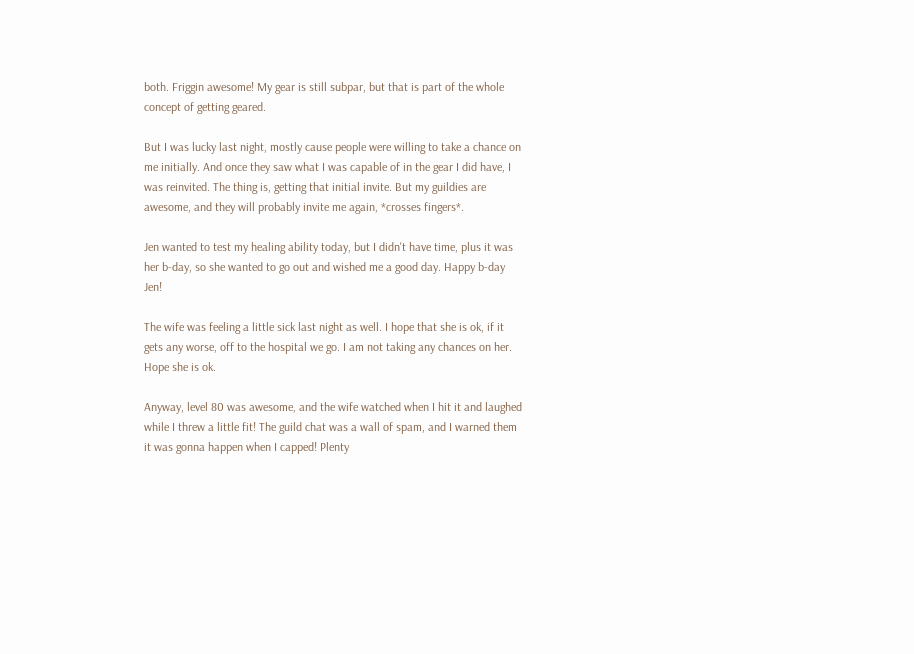both. Friggin awesome! My gear is still subpar, but that is part of the whole concept of getting geared.

But I was lucky last night, mostly cause people were willing to take a chance on me initially. And once they saw what I was capable of in the gear I did have, I was reinvited. The thing is, getting that initial invite. But my guildies are awesome, and they will probably invite me again, *crosses fingers*.

Jen wanted to test my healing ability today, but I didn't have time, plus it was her b-day, so she wanted to go out and wished me a good day. Happy b-day Jen!

The wife was feeling a little sick last night as well. I hope that she is ok, if it gets any worse, off to the hospital we go. I am not taking any chances on her. Hope she is ok.

Anyway, level 80 was awesome, and the wife watched when I hit it and laughed while I threw a little fit! The guild chat was a wall of spam, and I warned them it was gonna happen when I capped! Plenty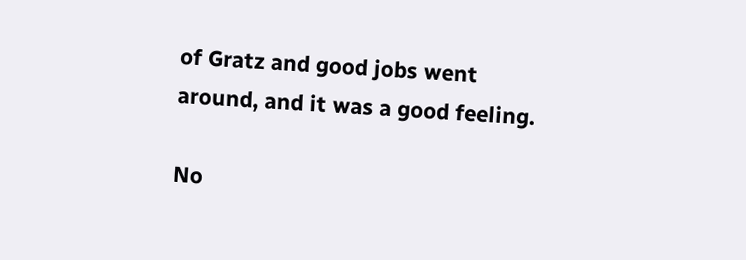of Gratz and good jobs went around, and it was a good feeling.

No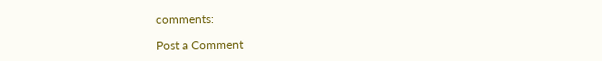comments:

Post a Comment